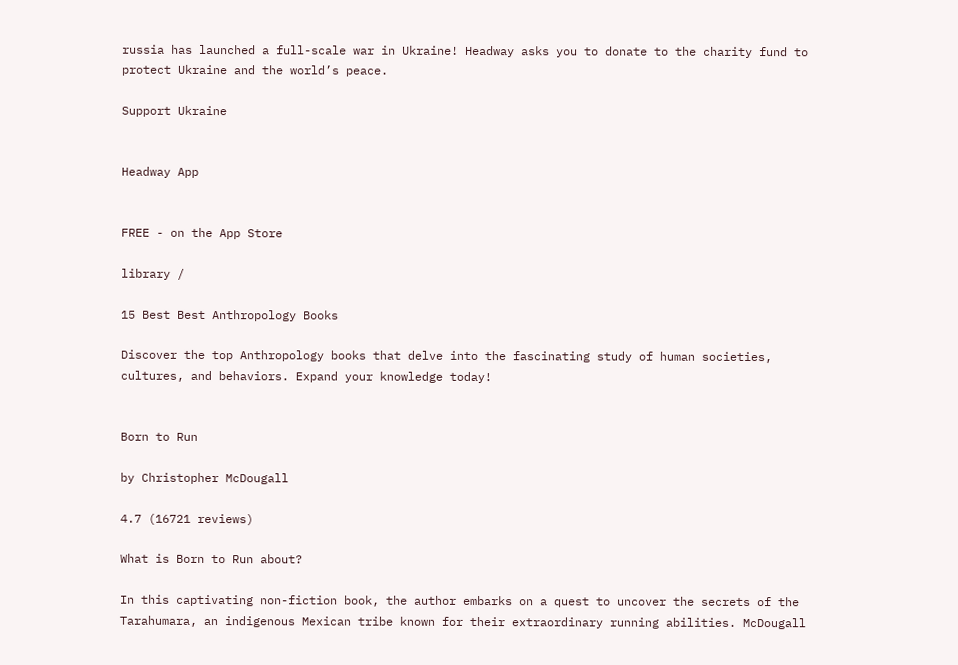russia has launched a full-scale war in Ukraine! Headway asks you to donate to the charity fund to protect Ukraine and the world’s peace.

Support Ukraine


Headway App


FREE - on the App Store

library /

15 Best Best Anthropology Books

Discover the top Anthropology books that delve into the fascinating study of human societies, cultures, and behaviors. Expand your knowledge today!


Born to Run

by Christopher McDougall

4.7 (16721 reviews)

What is Born to Run about?

In this captivating non-fiction book, the author embarks on a quest to uncover the secrets of the Tarahumara, an indigenous Mexican tribe known for their extraordinary running abilities. McDougall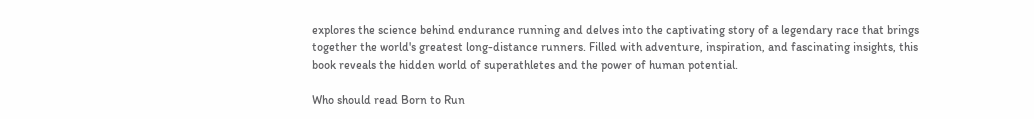explores the science behind endurance running and delves into the captivating story of a legendary race that brings together the world's greatest long-distance runners. Filled with adventure, inspiration, and fascinating insights, this book reveals the hidden world of superathletes and the power of human potential.

Who should read Born to Run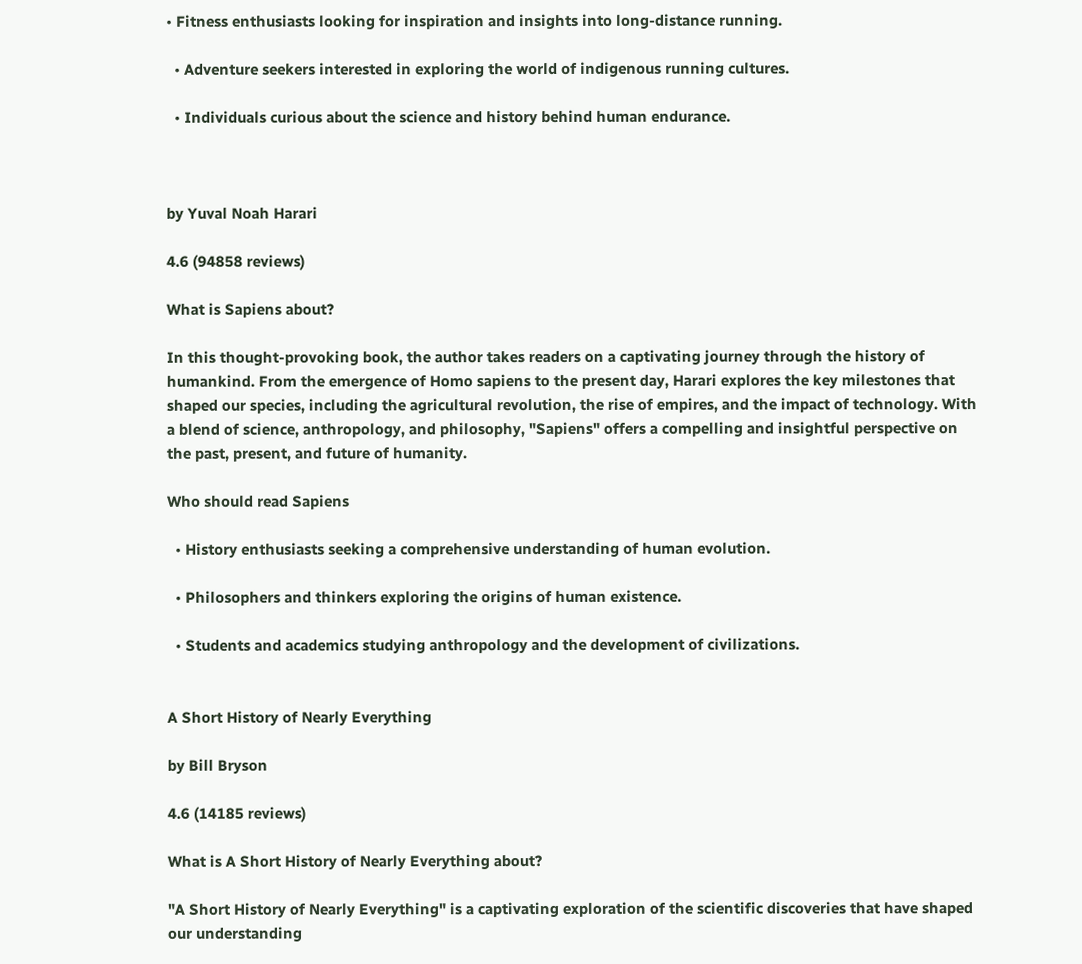• Fitness enthusiasts looking for inspiration and insights into long-distance running.

  • Adventure seekers interested in exploring the world of indigenous running cultures.

  • Individuals curious about the science and history behind human endurance.



by Yuval Noah Harari

4.6 (94858 reviews)

What is Sapiens about?

In this thought-provoking book, the author takes readers on a captivating journey through the history of humankind. From the emergence of Homo sapiens to the present day, Harari explores the key milestones that shaped our species, including the agricultural revolution, the rise of empires, and the impact of technology. With a blend of science, anthropology, and philosophy, "Sapiens" offers a compelling and insightful perspective on the past, present, and future of humanity.

Who should read Sapiens

  • History enthusiasts seeking a comprehensive understanding of human evolution.

  • Philosophers and thinkers exploring the origins of human existence.

  • Students and academics studying anthropology and the development of civilizations.


A Short History of Nearly Everything

by Bill Bryson

4.6 (14185 reviews)

What is A Short History of Nearly Everything about?

"A Short History of Nearly Everything" is a captivating exploration of the scientific discoveries that have shaped our understanding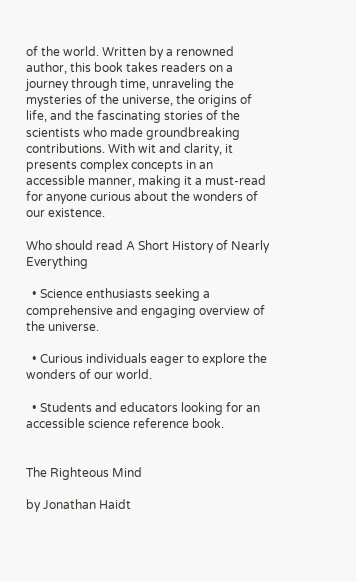of the world. Written by a renowned author, this book takes readers on a journey through time, unraveling the mysteries of the universe, the origins of life, and the fascinating stories of the scientists who made groundbreaking contributions. With wit and clarity, it presents complex concepts in an accessible manner, making it a must-read for anyone curious about the wonders of our existence.

Who should read A Short History of Nearly Everything

  • Science enthusiasts seeking a comprehensive and engaging overview of the universe.

  • Curious individuals eager to explore the wonders of our world.

  • Students and educators looking for an accessible science reference book.


The Righteous Mind

by Jonathan Haidt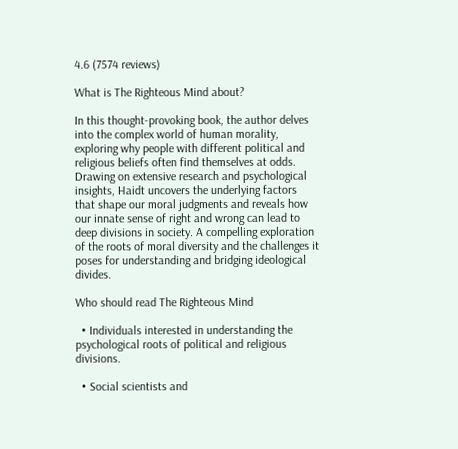4.6 (7574 reviews)

What is The Righteous Mind about?

In this thought-provoking book, the author delves into the complex world of human morality, exploring why people with different political and religious beliefs often find themselves at odds. Drawing on extensive research and psychological insights, Haidt uncovers the underlying factors that shape our moral judgments and reveals how our innate sense of right and wrong can lead to deep divisions in society. A compelling exploration of the roots of moral diversity and the challenges it poses for understanding and bridging ideological divides.

Who should read The Righteous Mind

  • Individuals interested in understanding the psychological roots of political and religious divisions.

  • Social scientists and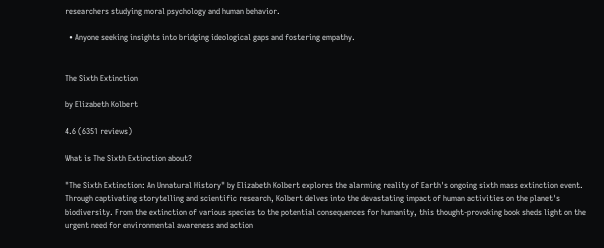researchers studying moral psychology and human behavior.

  • Anyone seeking insights into bridging ideological gaps and fostering empathy.


The Sixth Extinction

by Elizabeth Kolbert

4.6 (6351 reviews)

What is The Sixth Extinction about?

"The Sixth Extinction: An Unnatural History" by Elizabeth Kolbert explores the alarming reality of Earth's ongoing sixth mass extinction event. Through captivating storytelling and scientific research, Kolbert delves into the devastating impact of human activities on the planet's biodiversity. From the extinction of various species to the potential consequences for humanity, this thought-provoking book sheds light on the urgent need for environmental awareness and action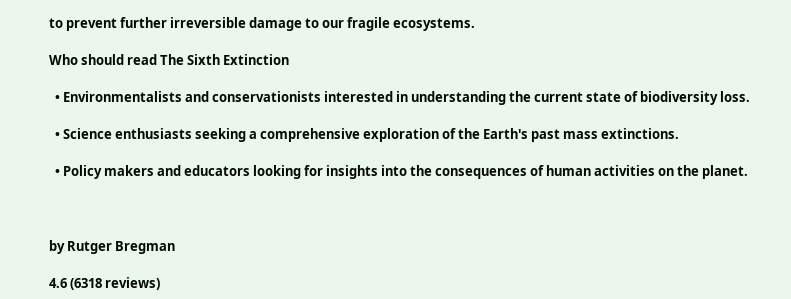to prevent further irreversible damage to our fragile ecosystems.

Who should read The Sixth Extinction

  • Environmentalists and conservationists interested in understanding the current state of biodiversity loss.

  • Science enthusiasts seeking a comprehensive exploration of the Earth's past mass extinctions.

  • Policy makers and educators looking for insights into the consequences of human activities on the planet.



by Rutger Bregman

4.6 (6318 reviews)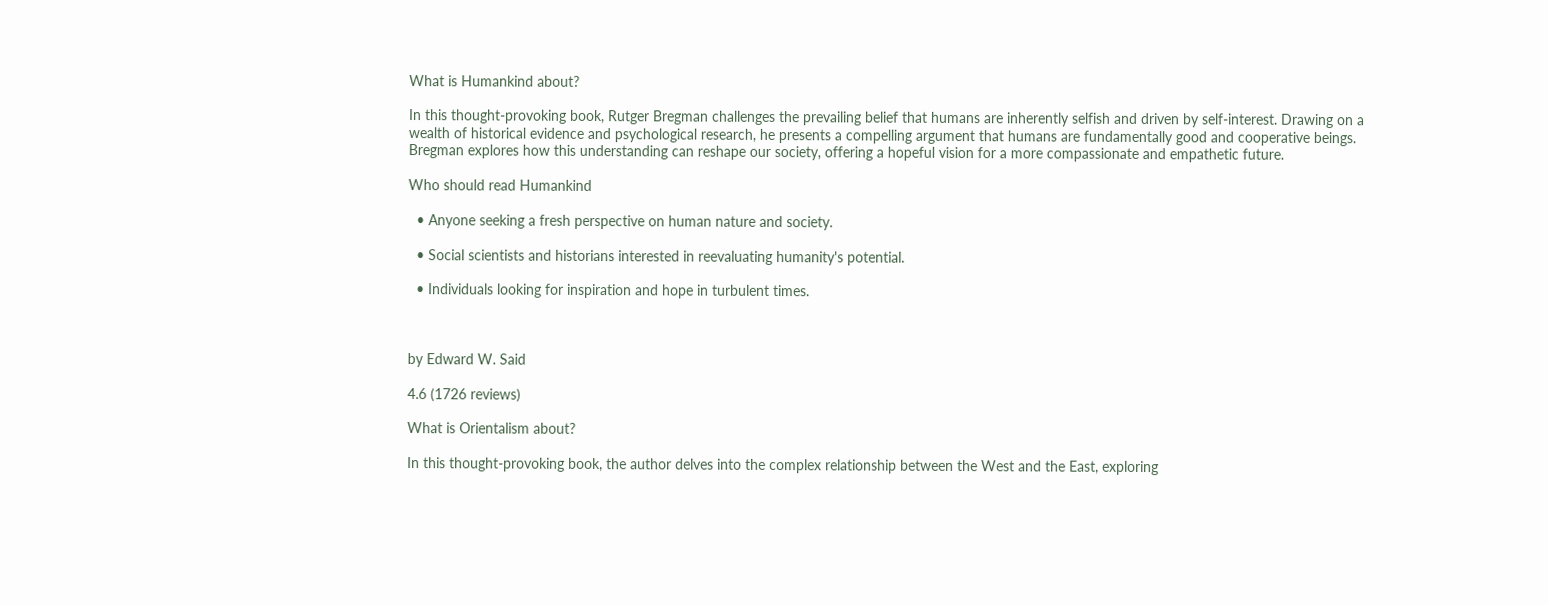What is Humankind about?

In this thought-provoking book, Rutger Bregman challenges the prevailing belief that humans are inherently selfish and driven by self-interest. Drawing on a wealth of historical evidence and psychological research, he presents a compelling argument that humans are fundamentally good and cooperative beings. Bregman explores how this understanding can reshape our society, offering a hopeful vision for a more compassionate and empathetic future.

Who should read Humankind

  • Anyone seeking a fresh perspective on human nature and society.

  • Social scientists and historians interested in reevaluating humanity's potential.

  • Individuals looking for inspiration and hope in turbulent times.



by Edward W. Said

4.6 (1726 reviews)

What is Orientalism about?

In this thought-provoking book, the author delves into the complex relationship between the West and the East, exploring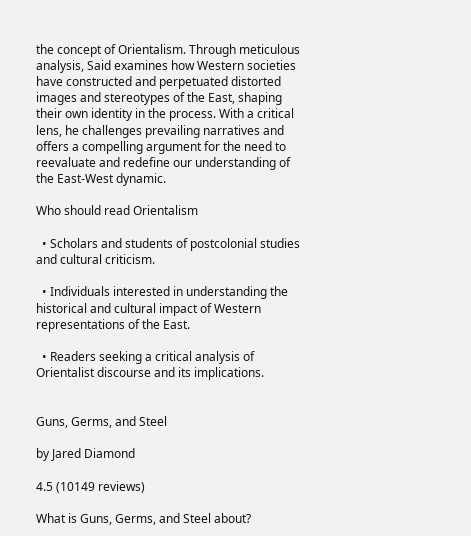the concept of Orientalism. Through meticulous analysis, Said examines how Western societies have constructed and perpetuated distorted images and stereotypes of the East, shaping their own identity in the process. With a critical lens, he challenges prevailing narratives and offers a compelling argument for the need to reevaluate and redefine our understanding of the East-West dynamic.

Who should read Orientalism

  • Scholars and students of postcolonial studies and cultural criticism.

  • Individuals interested in understanding the historical and cultural impact of Western representations of the East.

  • Readers seeking a critical analysis of Orientalist discourse and its implications.


Guns, Germs, and Steel

by Jared Diamond

4.5 (10149 reviews)

What is Guns, Germs, and Steel about?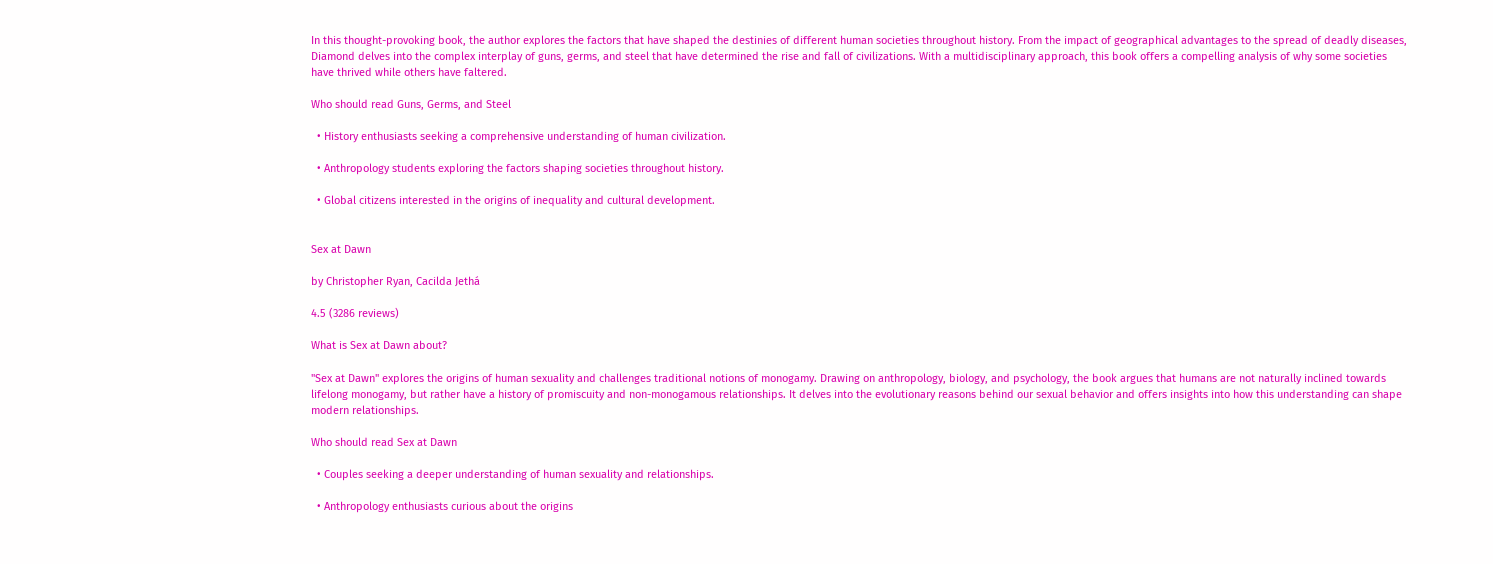In this thought-provoking book, the author explores the factors that have shaped the destinies of different human societies throughout history. From the impact of geographical advantages to the spread of deadly diseases, Diamond delves into the complex interplay of guns, germs, and steel that have determined the rise and fall of civilizations. With a multidisciplinary approach, this book offers a compelling analysis of why some societies have thrived while others have faltered.

Who should read Guns, Germs, and Steel

  • History enthusiasts seeking a comprehensive understanding of human civilization.

  • Anthropology students exploring the factors shaping societies throughout history.

  • Global citizens interested in the origins of inequality and cultural development.


Sex at Dawn

by Christopher Ryan, Cacilda Jethá

4.5 (3286 reviews)

What is Sex at Dawn about?

"Sex at Dawn" explores the origins of human sexuality and challenges traditional notions of monogamy. Drawing on anthropology, biology, and psychology, the book argues that humans are not naturally inclined towards lifelong monogamy, but rather have a history of promiscuity and non-monogamous relationships. It delves into the evolutionary reasons behind our sexual behavior and offers insights into how this understanding can shape modern relationships.

Who should read Sex at Dawn

  • Couples seeking a deeper understanding of human sexuality and relationships.

  • Anthropology enthusiasts curious about the origins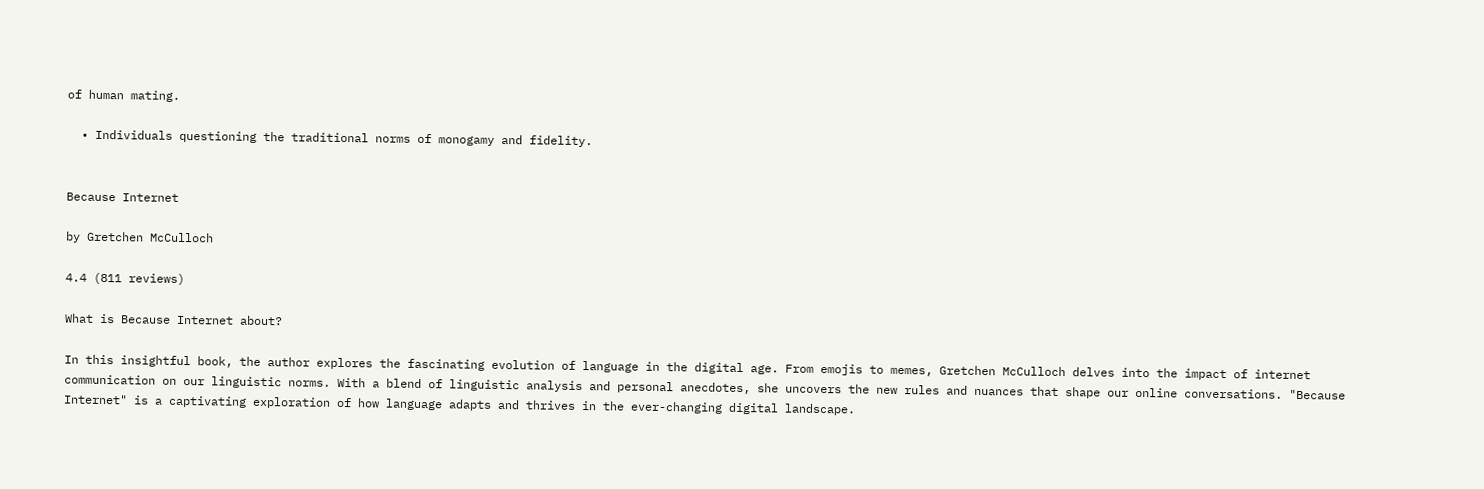of human mating.

  • Individuals questioning the traditional norms of monogamy and fidelity.


Because Internet

by Gretchen McCulloch

4.4 (811 reviews)

What is Because Internet about?

In this insightful book, the author explores the fascinating evolution of language in the digital age. From emojis to memes, Gretchen McCulloch delves into the impact of internet communication on our linguistic norms. With a blend of linguistic analysis and personal anecdotes, she uncovers the new rules and nuances that shape our online conversations. "Because Internet" is a captivating exploration of how language adapts and thrives in the ever-changing digital landscape.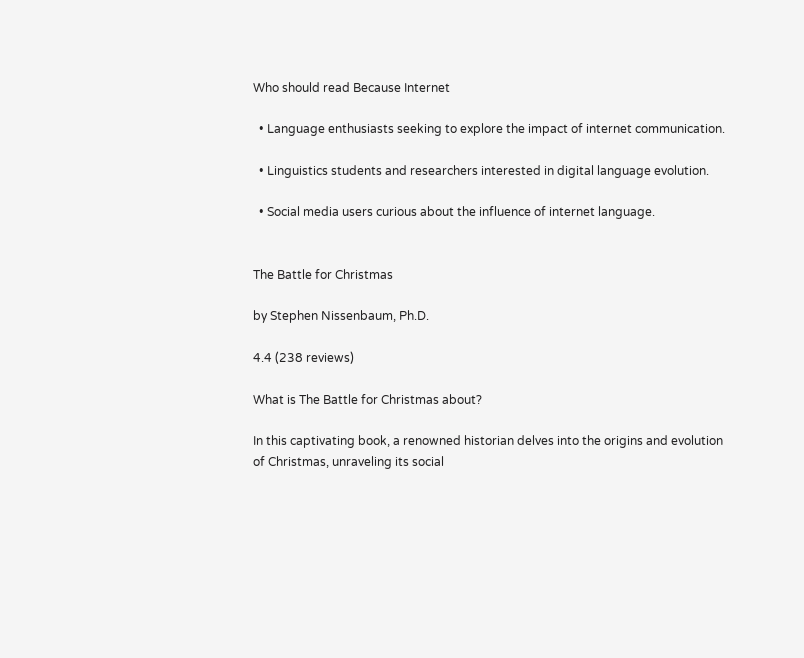Who should read Because Internet

  • Language enthusiasts seeking to explore the impact of internet communication.

  • Linguistics students and researchers interested in digital language evolution.

  • Social media users curious about the influence of internet language.


The Battle for Christmas

by Stephen Nissenbaum, Ph.D.

4.4 (238 reviews)

What is The Battle for Christmas about?

In this captivating book, a renowned historian delves into the origins and evolution of Christmas, unraveling its social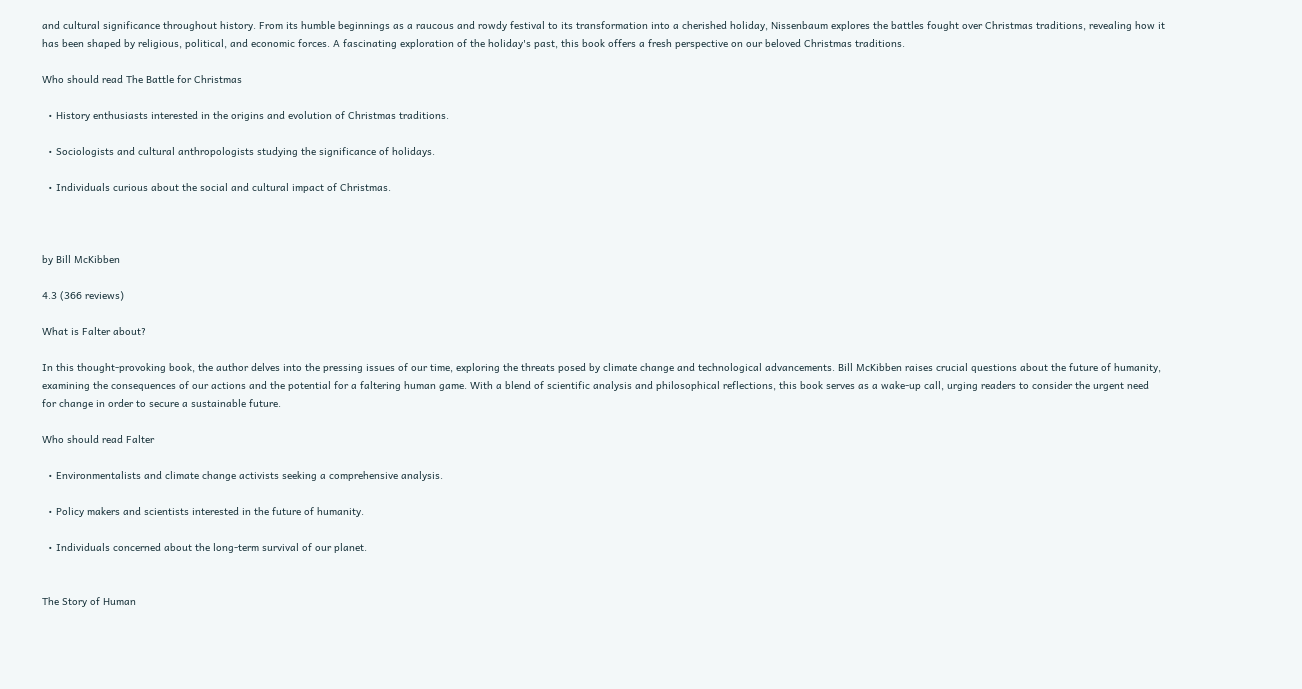and cultural significance throughout history. From its humble beginnings as a raucous and rowdy festival to its transformation into a cherished holiday, Nissenbaum explores the battles fought over Christmas traditions, revealing how it has been shaped by religious, political, and economic forces. A fascinating exploration of the holiday's past, this book offers a fresh perspective on our beloved Christmas traditions.

Who should read The Battle for Christmas

  • History enthusiasts interested in the origins and evolution of Christmas traditions.

  • Sociologists and cultural anthropologists studying the significance of holidays.

  • Individuals curious about the social and cultural impact of Christmas.



by Bill McKibben

4.3 (366 reviews)

What is Falter about?

In this thought-provoking book, the author delves into the pressing issues of our time, exploring the threats posed by climate change and technological advancements. Bill McKibben raises crucial questions about the future of humanity, examining the consequences of our actions and the potential for a faltering human game. With a blend of scientific analysis and philosophical reflections, this book serves as a wake-up call, urging readers to consider the urgent need for change in order to secure a sustainable future.

Who should read Falter

  • Environmentalists and climate change activists seeking a comprehensive analysis.

  • Policy makers and scientists interested in the future of humanity.

  • Individuals concerned about the long-term survival of our planet.


The Story of Human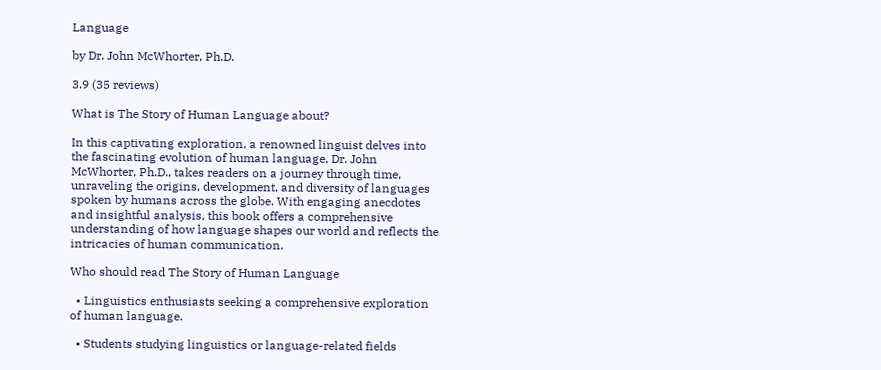Language

by Dr. John McWhorter, Ph.D.

3.9 (35 reviews)

What is The Story of Human Language about?

In this captivating exploration, a renowned linguist delves into the fascinating evolution of human language. Dr. John McWhorter, Ph.D., takes readers on a journey through time, unraveling the origins, development, and diversity of languages spoken by humans across the globe. With engaging anecdotes and insightful analysis, this book offers a comprehensive understanding of how language shapes our world and reflects the intricacies of human communication.

Who should read The Story of Human Language

  • Linguistics enthusiasts seeking a comprehensive exploration of human language.

  • Students studying linguistics or language-related fields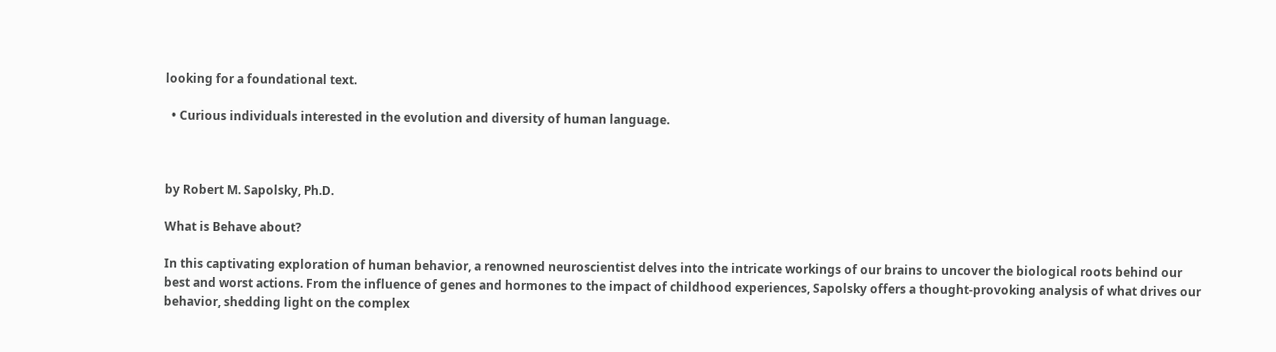looking for a foundational text.

  • Curious individuals interested in the evolution and diversity of human language.



by Robert M. Sapolsky, Ph.D.

What is Behave about?

In this captivating exploration of human behavior, a renowned neuroscientist delves into the intricate workings of our brains to uncover the biological roots behind our best and worst actions. From the influence of genes and hormones to the impact of childhood experiences, Sapolsky offers a thought-provoking analysis of what drives our behavior, shedding light on the complex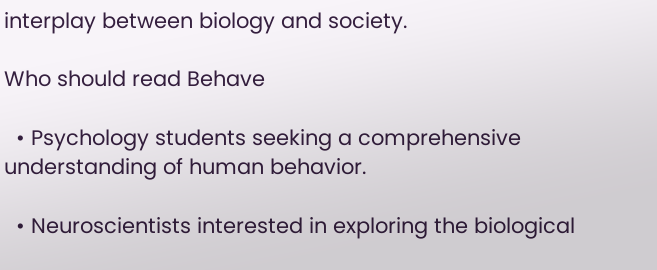interplay between biology and society.

Who should read Behave

  • Psychology students seeking a comprehensive understanding of human behavior.

  • Neuroscientists interested in exploring the biological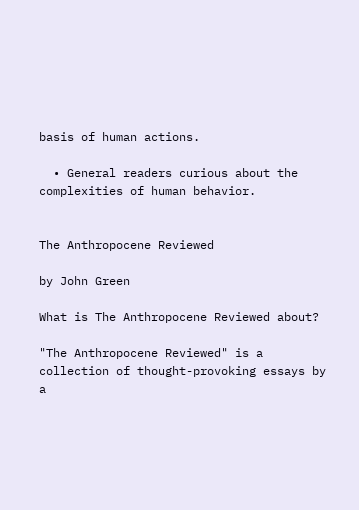basis of human actions.

  • General readers curious about the complexities of human behavior.


The Anthropocene Reviewed

by John Green

What is The Anthropocene Reviewed about?

"The Anthropocene Reviewed" is a collection of thought-provoking essays by a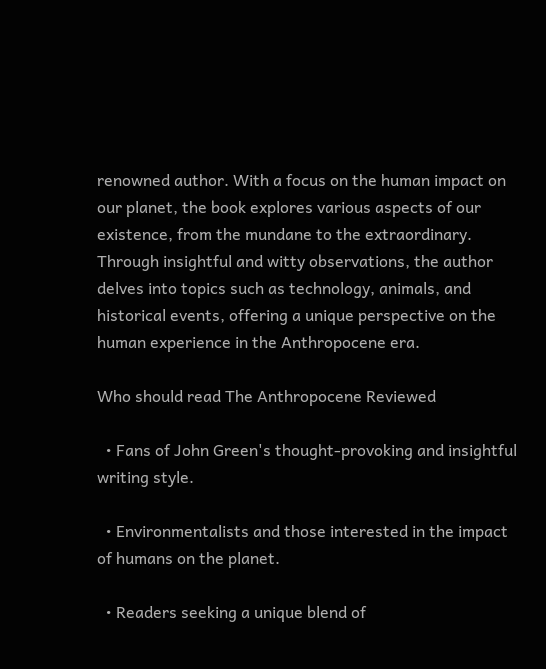renowned author. With a focus on the human impact on our planet, the book explores various aspects of our existence, from the mundane to the extraordinary. Through insightful and witty observations, the author delves into topics such as technology, animals, and historical events, offering a unique perspective on the human experience in the Anthropocene era.

Who should read The Anthropocene Reviewed

  • Fans of John Green's thought-provoking and insightful writing style.

  • Environmentalists and those interested in the impact of humans on the planet.

  • Readers seeking a unique blend of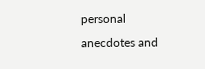personal anecdotes and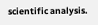scientific analysis.